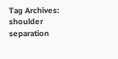Tag Archives: shoulder separation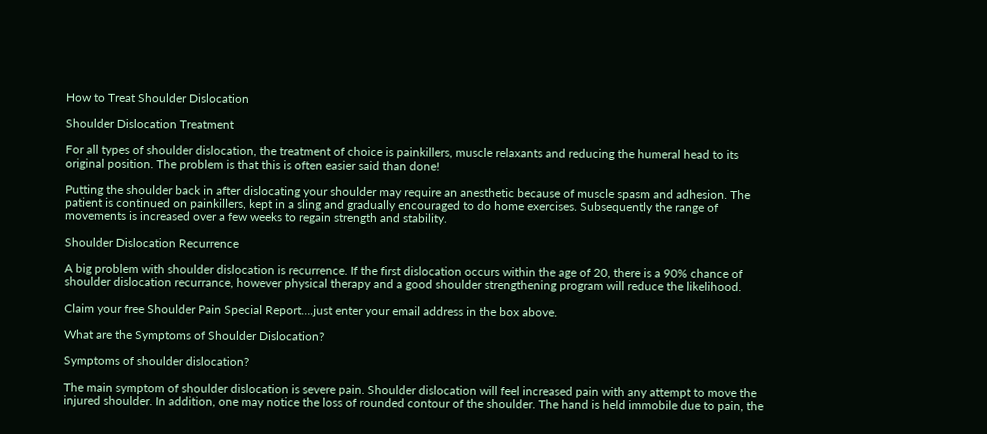How to Treat Shoulder Dislocation

Shoulder Dislocation Treatment

For all types of shoulder dislocation, the treatment of choice is painkillers, muscle relaxants and reducing the humeral head to its original position. The problem is that this is often easier said than done!

Putting the shoulder back in after dislocating your shoulder may require an anesthetic because of muscle spasm and adhesion. The patient is continued on painkillers, kept in a sling and gradually encouraged to do home exercises. Subsequently the range of movements is increased over a few weeks to regain strength and stability.

Shoulder Dislocation Recurrence

A big problem with shoulder dislocation is recurrence. If the first dislocation occurs within the age of 20, there is a 90% chance of shoulder dislocation recurrance, however physical therapy and a good shoulder strengthening program will reduce the likelihood.

Claim your free Shoulder Pain Special Report….just enter your email address in the box above.

What are the Symptoms of Shoulder Dislocation?

Symptoms of shoulder dislocation?

The main symptom of shoulder dislocation is severe pain. Shoulder dislocation will feel increased pain with any attempt to move the injured shoulder. In addition, one may notice the loss of rounded contour of the shoulder. The hand is held immobile due to pain, the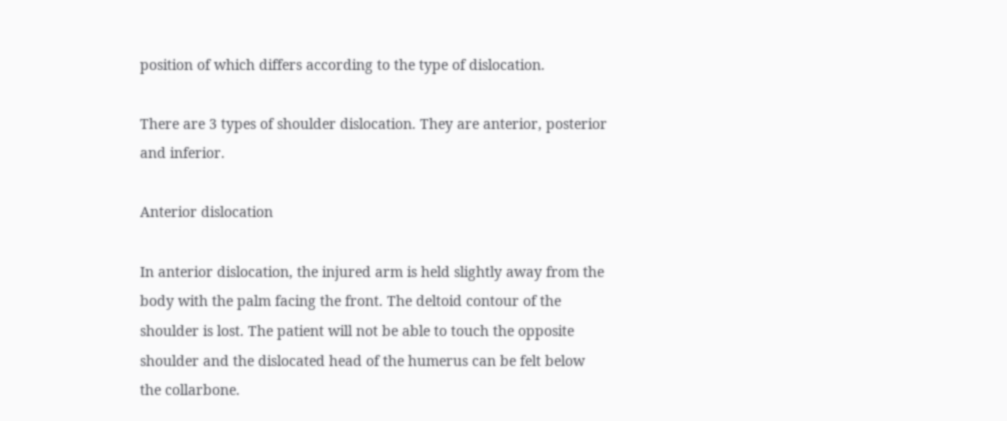position of which differs according to the type of dislocation.

There are 3 types of shoulder dislocation. They are anterior, posterior and inferior.

Anterior dislocation

In anterior dislocation, the injured arm is held slightly away from the body with the palm facing the front. The deltoid contour of the shoulder is lost. The patient will not be able to touch the opposite shoulder and the dislocated head of the humerus can be felt below the collarbone.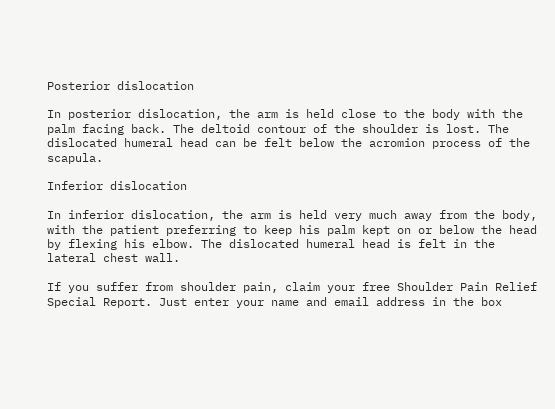Posterior dislocation

In posterior dislocation, the arm is held close to the body with the palm facing back. The deltoid contour of the shoulder is lost. The dislocated humeral head can be felt below the acromion process of the scapula.

Inferior dislocation

In inferior dislocation, the arm is held very much away from the body, with the patient preferring to keep his palm kept on or below the head by flexing his elbow. The dislocated humeral head is felt in the lateral chest wall.

If you suffer from shoulder pain, claim your free Shoulder Pain Relief Special Report. Just enter your name and email address in the box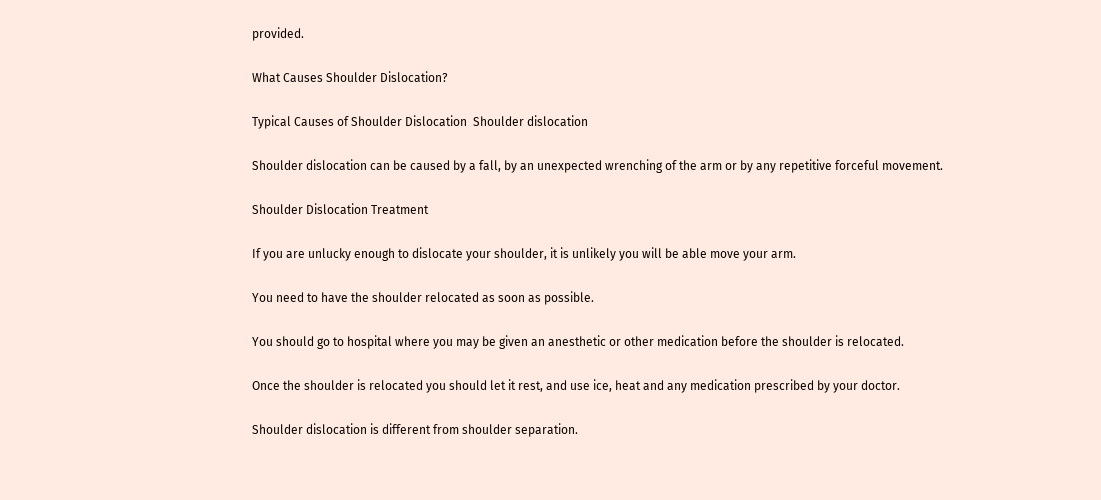provided.

What Causes Shoulder Dislocation?

Typical Causes of Shoulder Dislocation  Shoulder dislocation

Shoulder dislocation can be caused by a fall, by an unexpected wrenching of the arm or by any repetitive forceful movement.

Shoulder Dislocation Treatment

If you are unlucky enough to dislocate your shoulder, it is unlikely you will be able move your arm.

You need to have the shoulder relocated as soon as possible.

You should go to hospital where you may be given an anesthetic or other medication before the shoulder is relocated.

Once the shoulder is relocated you should let it rest, and use ice, heat and any medication prescribed by your doctor.

Shoulder dislocation is different from shoulder separation.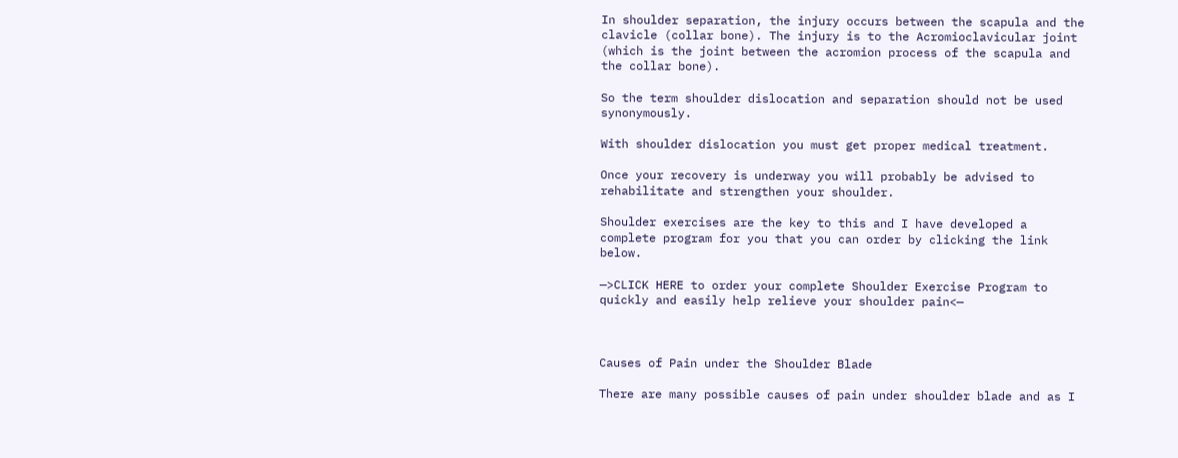In shoulder separation, the injury occurs between the scapula and the clavicle (collar bone). The injury is to the Acromioclavicular joint (which is the joint between the acromion process of the scapula and the collar bone).

So the term shoulder dislocation and separation should not be used synonymously.

With shoulder dislocation you must get proper medical treatment.

Once your recovery is underway you will probably be advised to rehabilitate and strengthen your shoulder.

Shoulder exercises are the key to this and I have developed a complete program for you that you can order by clicking the link below.

—>CLICK HERE to order your complete Shoulder Exercise Program to quickly and easily help relieve your shoulder pain<—



Causes of Pain under the Shoulder Blade

There are many possible causes of pain under shoulder blade and as I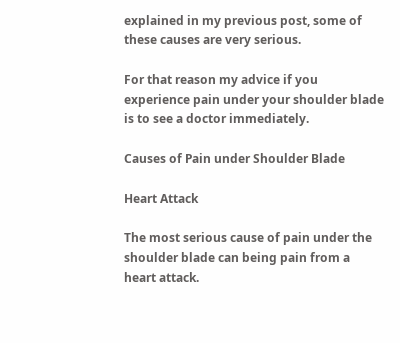explained in my previous post, some of these causes are very serious.

For that reason my advice if you experience pain under your shoulder blade is to see a doctor immediately.

Causes of Pain under Shoulder Blade

Heart Attack

The most serious cause of pain under the shoulder blade can being pain from a heart attack.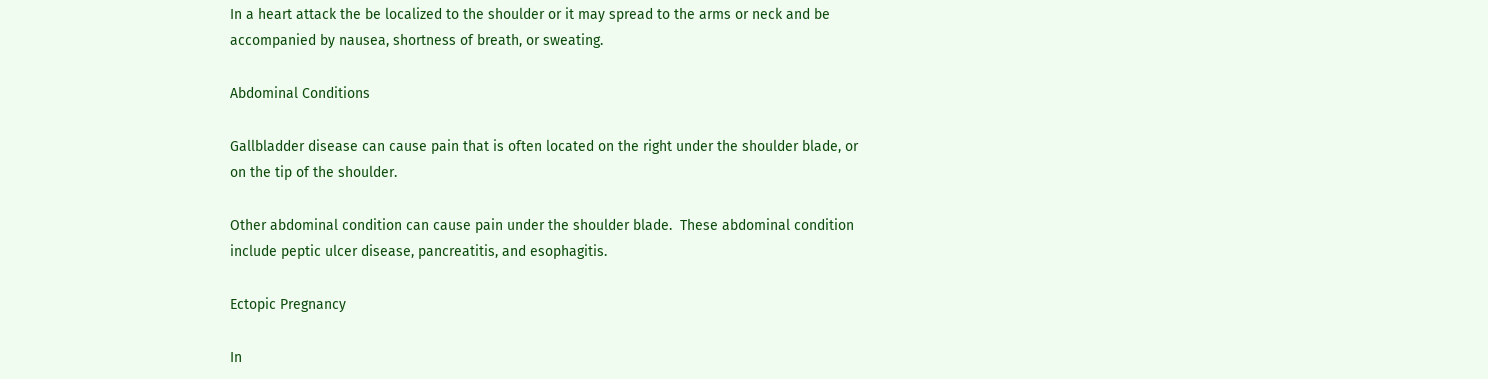In a heart attack the be localized to the shoulder or it may spread to the arms or neck and be accompanied by nausea, shortness of breath, or sweating.

Abdominal Conditions

Gallbladder disease can cause pain that is often located on the right under the shoulder blade, or on the tip of the shoulder.

Other abdominal condition can cause pain under the shoulder blade.  These abdominal condition include peptic ulcer disease, pancreatitis, and esophagitis.

Ectopic Pregnancy

In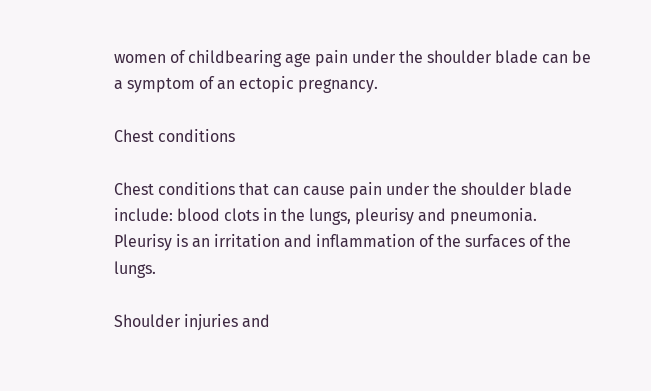women of childbearing age pain under the shoulder blade can be a symptom of an ectopic pregnancy.

Chest conditions

Chest conditions that can cause pain under the shoulder blade include: blood clots in the lungs, pleurisy and pneumonia. Pleurisy is an irritation and inflammation of the surfaces of the lungs.

Shoulder injuries and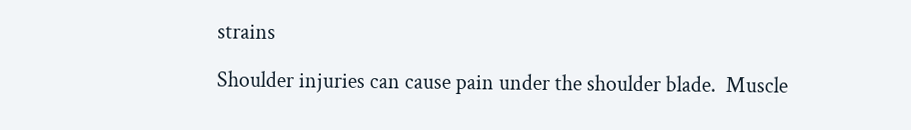strains

Shoulder injuries can cause pain under the shoulder blade.  Muscle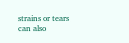strains or tears can also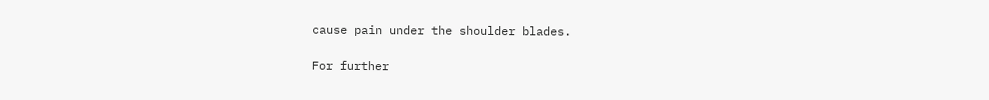cause pain under the shoulder blades.

For further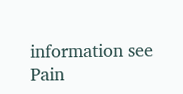information see Pain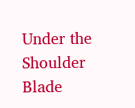Under the Shoulder Blade